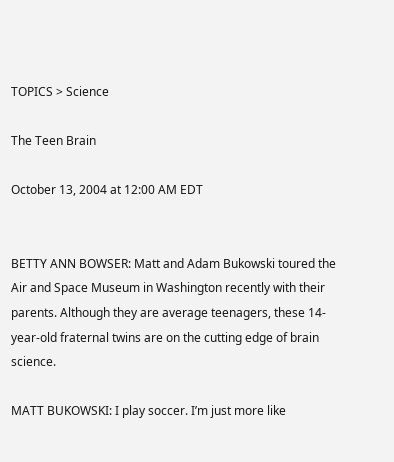TOPICS > Science

The Teen Brain

October 13, 2004 at 12:00 AM EDT


BETTY ANN BOWSER: Matt and Adam Bukowski toured the Air and Space Museum in Washington recently with their parents. Although they are average teenagers, these 14-year-old fraternal twins are on the cutting edge of brain science.

MATT BUKOWSKI: I play soccer. I’m just more like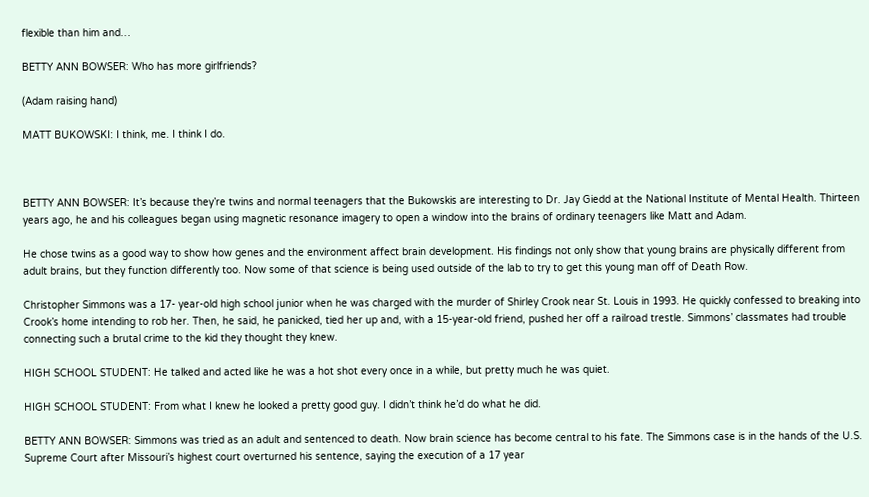flexible than him and…

BETTY ANN BOWSER: Who has more girlfriends?

(Adam raising hand)

MATT BUKOWSKI: I think, me. I think I do.



BETTY ANN BOWSER: It’s because they’re twins and normal teenagers that the Bukowskis are interesting to Dr. Jay Giedd at the National Institute of Mental Health. Thirteen years ago, he and his colleagues began using magnetic resonance imagery to open a window into the brains of ordinary teenagers like Matt and Adam.

He chose twins as a good way to show how genes and the environment affect brain development. His findings not only show that young brains are physically different from adult brains, but they function differently too. Now some of that science is being used outside of the lab to try to get this young man off of Death Row.

Christopher Simmons was a 17- year-old high school junior when he was charged with the murder of Shirley Crook near St. Louis in 1993. He quickly confessed to breaking into Crook’s home intending to rob her. Then, he said, he panicked, tied her up and, with a 15-year-old friend, pushed her off a railroad trestle. Simmons’ classmates had trouble connecting such a brutal crime to the kid they thought they knew.

HIGH SCHOOL STUDENT: He talked and acted like he was a hot shot every once in a while, but pretty much he was quiet.

HIGH SCHOOL STUDENT: From what I knew he looked a pretty good guy. I didn’t think he’d do what he did.

BETTY ANN BOWSER: Simmons was tried as an adult and sentenced to death. Now brain science has become central to his fate. The Simmons case is in the hands of the U.S. Supreme Court after Missouri’s highest court overturned his sentence, saying the execution of a 17 year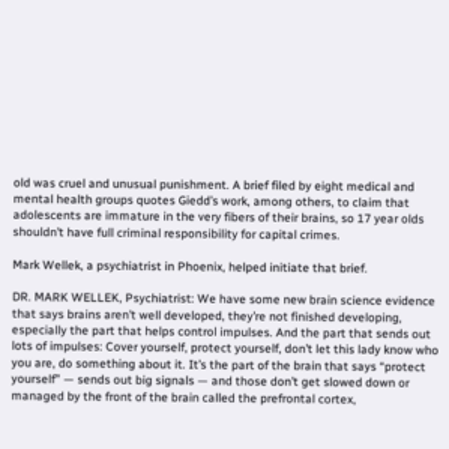old was cruel and unusual punishment. A brief filed by eight medical and mental health groups quotes Giedd’s work, among others, to claim that adolescents are immature in the very fibers of their brains, so 17 year olds shouldn’t have full criminal responsibility for capital crimes.

Mark Wellek, a psychiatrist in Phoenix, helped initiate that brief.

DR. MARK WELLEK, Psychiatrist: We have some new brain science evidence that says brains aren’t well developed, they’re not finished developing, especially the part that helps control impulses. And the part that sends out lots of impulses: Cover yourself, protect yourself, don’t let this lady know who you are, do something about it. It’s the part of the brain that says “protect yourself” — sends out big signals — and those don’t get slowed down or managed by the front of the brain called the prefrontal cortex,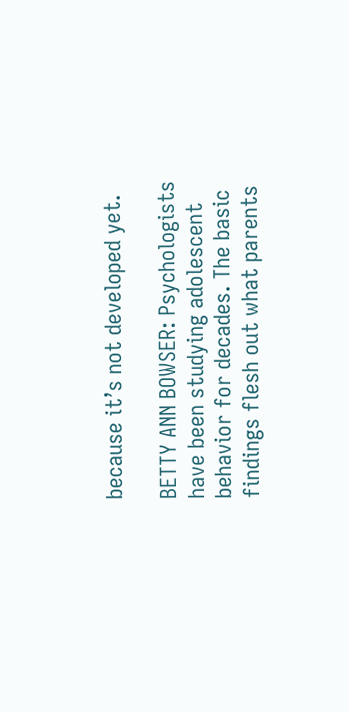because it’s not developed yet.

BETTY ANN BOWSER: Psychologists have been studying adolescent behavior for decades. The basic findings flesh out what parents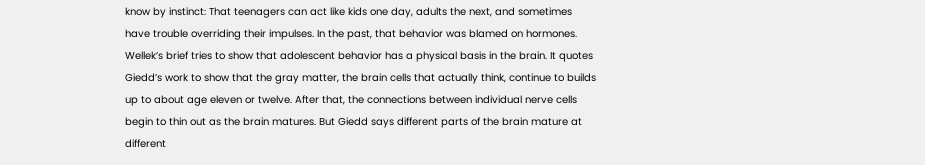know by instinct: That teenagers can act like kids one day, adults the next, and sometimes have trouble overriding their impulses. In the past, that behavior was blamed on hormones. Wellek’s brief tries to show that adolescent behavior has a physical basis in the brain. It quotes Giedd’s work to show that the gray matter, the brain cells that actually think, continue to builds up to about age eleven or twelve. After that, the connections between individual nerve cells begin to thin out as the brain matures. But Giedd says different parts of the brain mature at different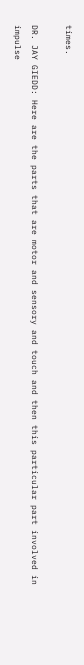times.

DR. JAY GIEDD: Here are the parts that are motor and sensory and touch and then this particular part involved in impulse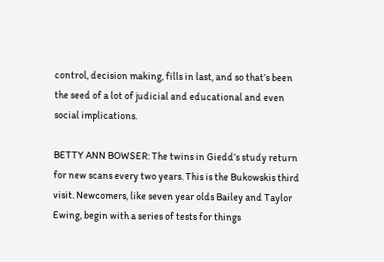control, decision making, fills in last, and so that’s been the seed of a lot of judicial and educational and even social implications.

BETTY ANN BOWSER: The twins in Giedd’s study return for new scans every two years. This is the Bukowskis third visit. Newcomers, like seven year olds Bailey and Taylor Ewing, begin with a series of tests for things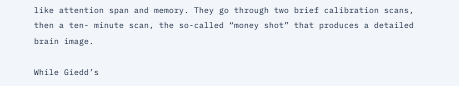like attention span and memory. They go through two brief calibration scans, then a ten- minute scan, the so-called “money shot” that produces a detailed brain image.

While Giedd’s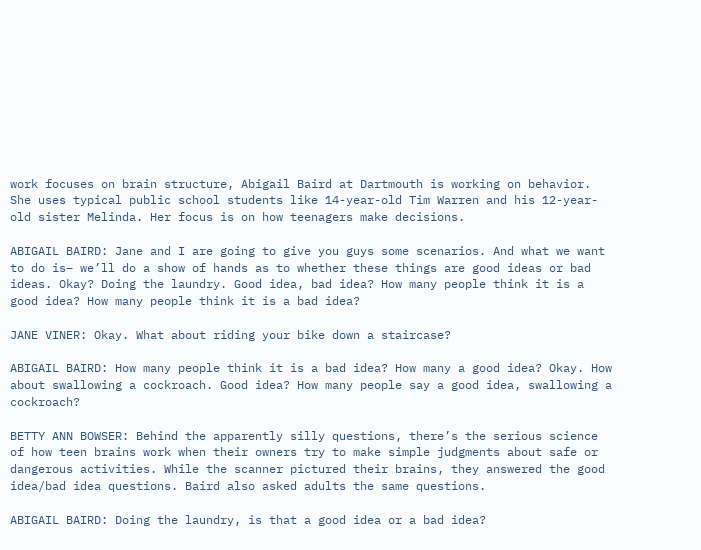work focuses on brain structure, Abigail Baird at Dartmouth is working on behavior. She uses typical public school students like 14-year-old Tim Warren and his 12-year-old sister Melinda. Her focus is on how teenagers make decisions.

ABIGAIL BAIRD: Jane and I are going to give you guys some scenarios. And what we want to do is– we’ll do a show of hands as to whether these things are good ideas or bad ideas. Okay? Doing the laundry. Good idea, bad idea? How many people think it is a good idea? How many people think it is a bad idea?

JANE VINER: Okay. What about riding your bike down a staircase?

ABIGAIL BAIRD: How many people think it is a bad idea? How many a good idea? Okay. How about swallowing a cockroach. Good idea? How many people say a good idea, swallowing a cockroach?

BETTY ANN BOWSER: Behind the apparently silly questions, there’s the serious science of how teen brains work when their owners try to make simple judgments about safe or dangerous activities. While the scanner pictured their brains, they answered the good idea/bad idea questions. Baird also asked adults the same questions.

ABIGAIL BAIRD: Doing the laundry, is that a good idea or a bad idea?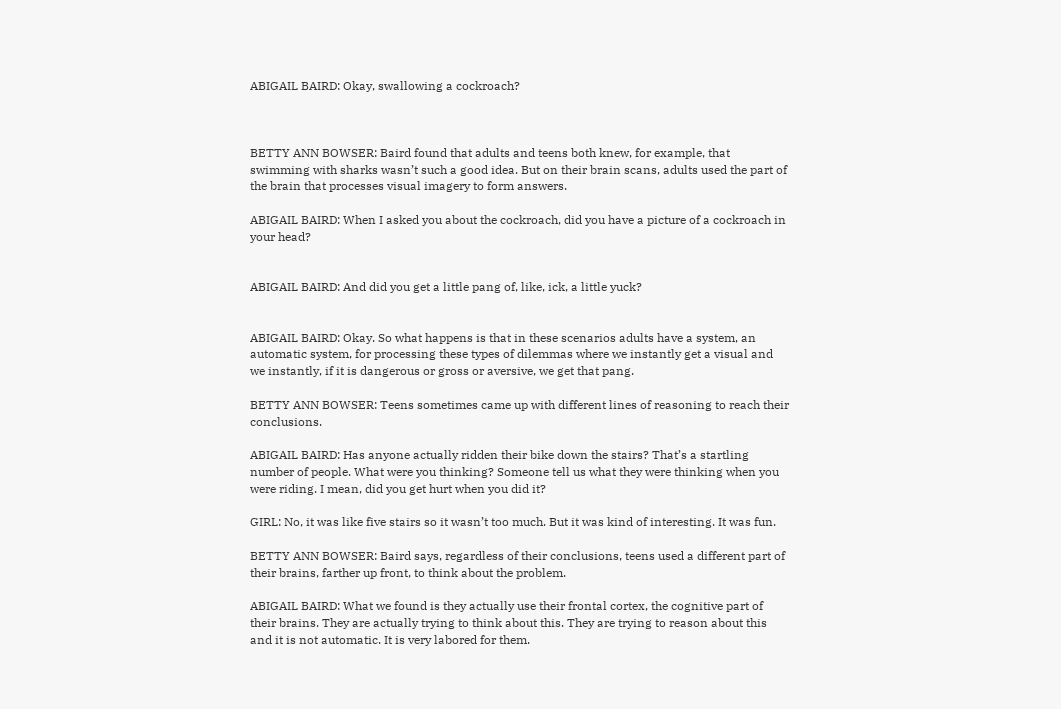ABIGAIL BAIRD: Okay, swallowing a cockroach?



BETTY ANN BOWSER: Baird found that adults and teens both knew, for example, that swimming with sharks wasn’t such a good idea. But on their brain scans, adults used the part of the brain that processes visual imagery to form answers.

ABIGAIL BAIRD: When I asked you about the cockroach, did you have a picture of a cockroach in your head?


ABIGAIL BAIRD: And did you get a little pang of, like, ick, a little yuck?


ABIGAIL BAIRD: Okay. So what happens is that in these scenarios adults have a system, an automatic system, for processing these types of dilemmas where we instantly get a visual and we instantly, if it is dangerous or gross or aversive, we get that pang.

BETTY ANN BOWSER: Teens sometimes came up with different lines of reasoning to reach their conclusions.

ABIGAIL BAIRD: Has anyone actually ridden their bike down the stairs? That’s a startling number of people. What were you thinking? Someone tell us what they were thinking when you were riding. I mean, did you get hurt when you did it?

GIRL: No, it was like five stairs so it wasn’t too much. But it was kind of interesting. It was fun.

BETTY ANN BOWSER: Baird says, regardless of their conclusions, teens used a different part of their brains, farther up front, to think about the problem.

ABIGAIL BAIRD: What we found is they actually use their frontal cortex, the cognitive part of their brains. They are actually trying to think about this. They are trying to reason about this and it is not automatic. It is very labored for them.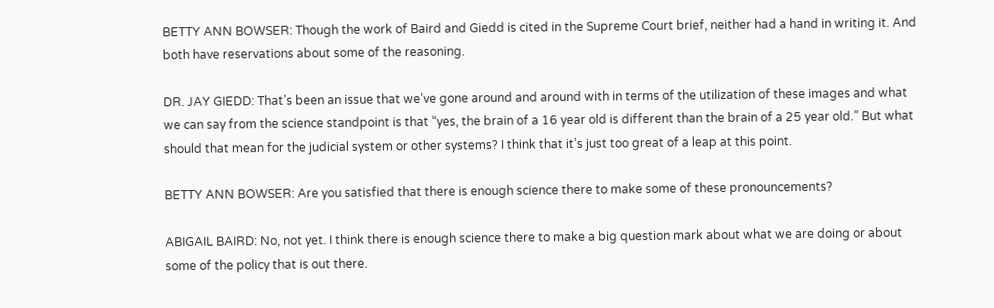BETTY ANN BOWSER: Though the work of Baird and Giedd is cited in the Supreme Court brief, neither had a hand in writing it. And both have reservations about some of the reasoning.

DR. JAY GIEDD: That’s been an issue that we’ve gone around and around with in terms of the utilization of these images and what we can say from the science standpoint is that “yes, the brain of a 16 year old is different than the brain of a 25 year old.” But what should that mean for the judicial system or other systems? I think that it’s just too great of a leap at this point.

BETTY ANN BOWSER: Are you satisfied that there is enough science there to make some of these pronouncements?

ABIGAIL BAIRD: No, not yet. I think there is enough science there to make a big question mark about what we are doing or about some of the policy that is out there.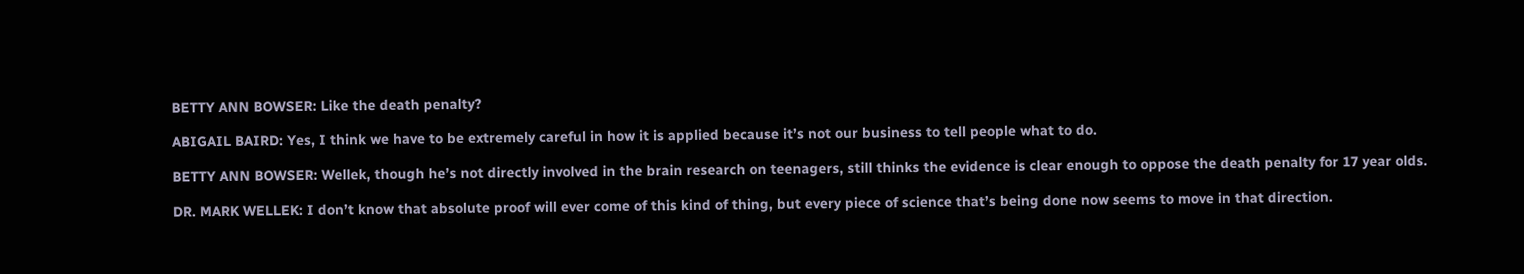BETTY ANN BOWSER: Like the death penalty?

ABIGAIL BAIRD: Yes, I think we have to be extremely careful in how it is applied because it’s not our business to tell people what to do.

BETTY ANN BOWSER: Wellek, though he’s not directly involved in the brain research on teenagers, still thinks the evidence is clear enough to oppose the death penalty for 17 year olds.

DR. MARK WELLEK: I don’t know that absolute proof will ever come of this kind of thing, but every piece of science that’s being done now seems to move in that direction.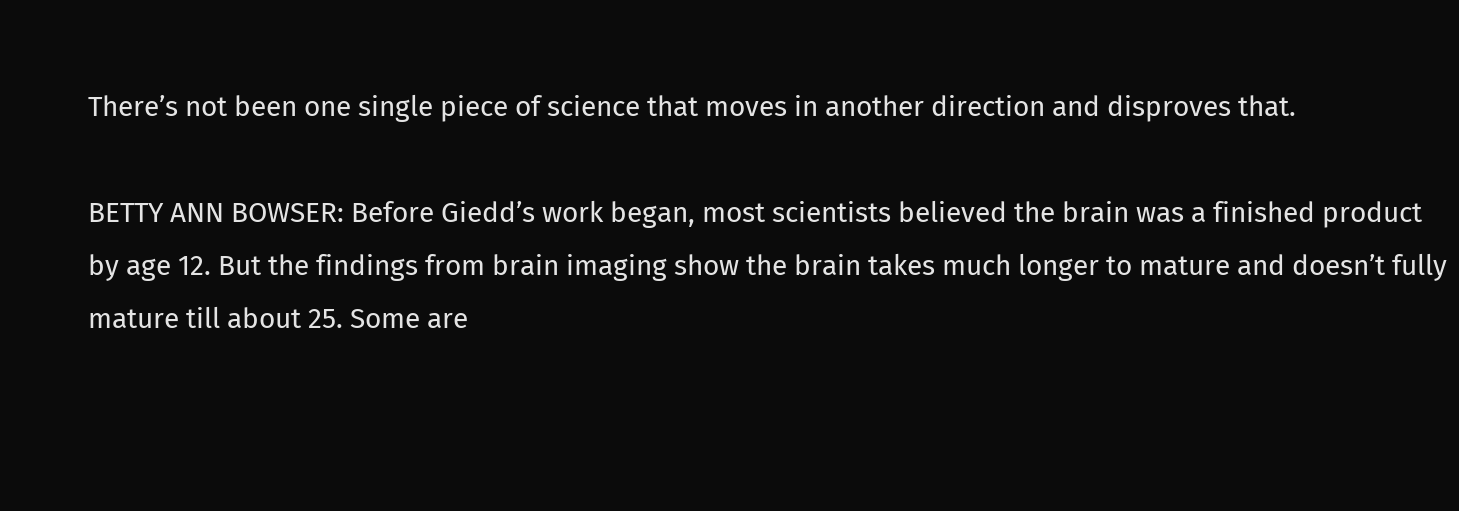There’s not been one single piece of science that moves in another direction and disproves that.

BETTY ANN BOWSER: Before Giedd’s work began, most scientists believed the brain was a finished product by age 12. But the findings from brain imaging show the brain takes much longer to mature and doesn’t fully mature till about 25. Some are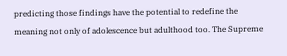predicting those findings have the potential to redefine the meaning not only of adolescence but adulthood too. The Supreme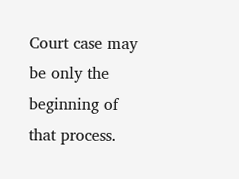Court case may be only the beginning of that process.